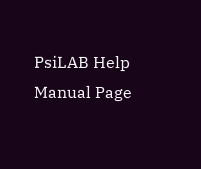PsiLAB Help Manual Page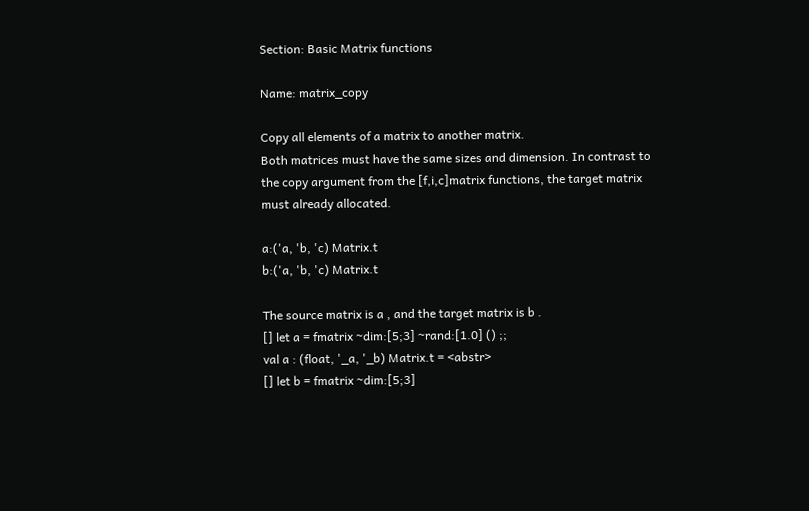Section: Basic Matrix functions

Name: matrix_copy

Copy all elements of a matrix to another matrix.
Both matrices must have the same sizes and dimension. In contrast to the copy argument from the [f,i,c]matrix functions, the target matrix must already allocated.

a:('a, 'b, 'c) Matrix.t
b:('a, 'b, 'c) Matrix.t

The source matrix is a , and the target matrix is b .
[] let a = fmatrix ~dim:[5;3] ~rand:[1.0] () ;;
val a : (float, '_a, '_b) Matrix.t = <abstr>
[] let b = fmatrix ~dim:[5;3]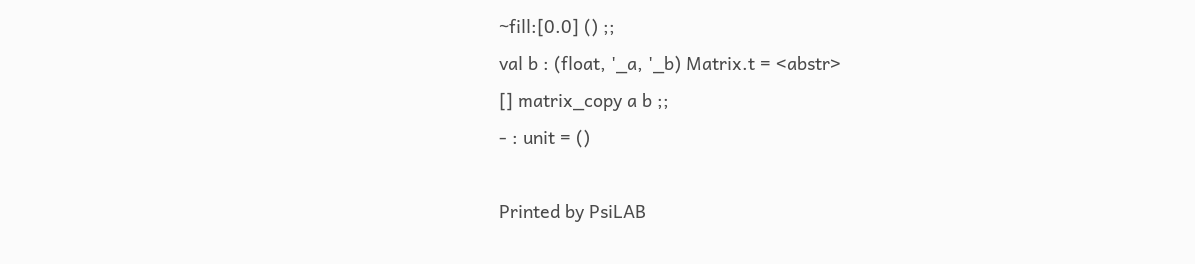~fill:[0.0] () ;;
val b : (float, '_a, '_b) Matrix.t = <abstr>
[] matrix_copy a b ;;
- : unit = ()

Printed by PsiLAB